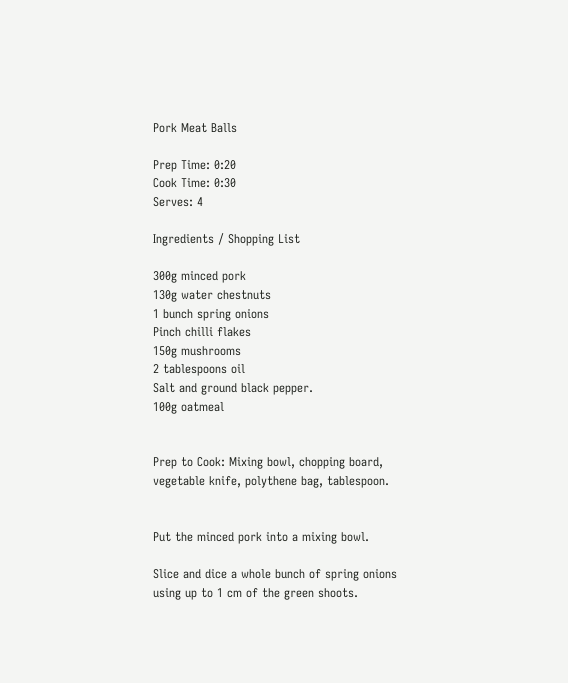Pork Meat Balls

Prep Time: 0:20
Cook Time: 0:30
Serves: 4

Ingredients / Shopping List

300g minced pork
130g water chestnuts
1 bunch spring onions
Pinch chilli flakes
150g mushrooms
2 tablespoons oil
Salt and ground black pepper.
100g oatmeal


Prep to Cook: Mixing bowl, chopping board, vegetable knife, polythene bag, tablespoon.


Put the minced pork into a mixing bowl.

Slice and dice a whole bunch of spring onions using up to 1 cm of the green shoots.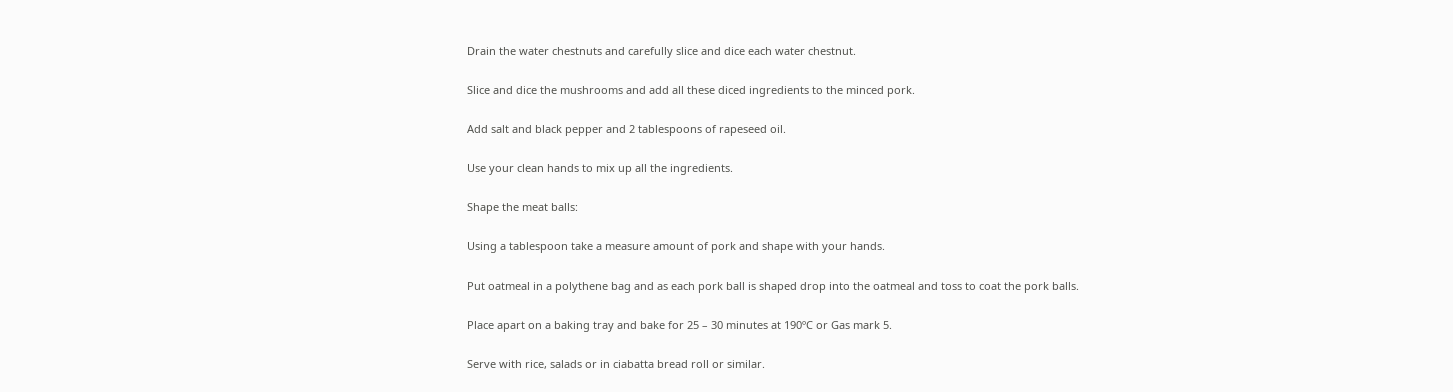Drain the water chestnuts and carefully slice and dice each water chestnut.

Slice and dice the mushrooms and add all these diced ingredients to the minced pork.

Add salt and black pepper and 2 tablespoons of rapeseed oil.

Use your clean hands to mix up all the ingredients.

Shape the meat balls:

Using a tablespoon take a measure amount of pork and shape with your hands.

Put oatmeal in a polythene bag and as each pork ball is shaped drop into the oatmeal and toss to coat the pork balls.

Place apart on a baking tray and bake for 25 – 30 minutes at 190ºC or Gas mark 5.

Serve with rice, salads or in ciabatta bread roll or similar.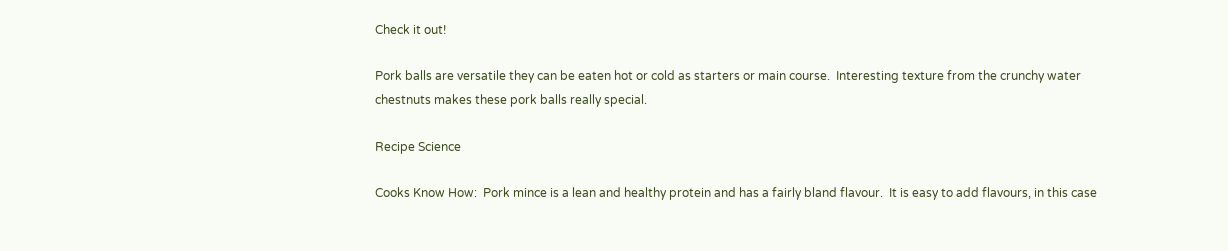Check it out!

Pork balls are versatile they can be eaten hot or cold as starters or main course.  Interesting texture from the crunchy water chestnuts makes these pork balls really special.

Recipe Science

Cooks Know How:  Pork mince is a lean and healthy protein and has a fairly bland flavour.  It is easy to add flavours, in this case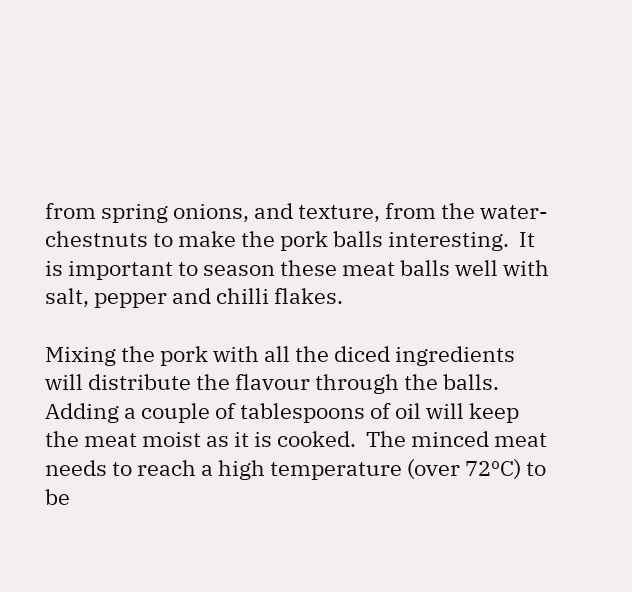from spring onions, and texture, from the water-chestnuts to make the pork balls interesting.  It is important to season these meat balls well with salt, pepper and chilli flakes.

Mixing the pork with all the diced ingredients will distribute the flavour through the balls.  Adding a couple of tablespoons of oil will keep the meat moist as it is cooked.  The minced meat needs to reach a high temperature (over 72ºC) to be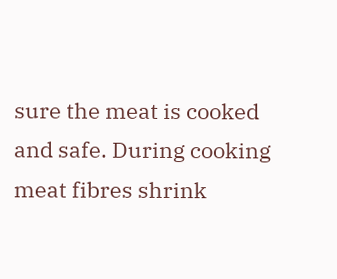sure the meat is cooked and safe. During cooking meat fibres shrink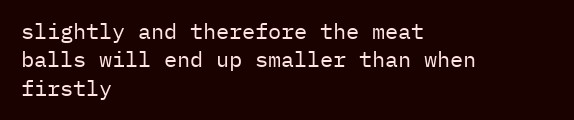slightly and therefore the meat balls will end up smaller than when firstly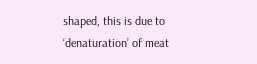shaped, this is due to ‘denaturation’ of meat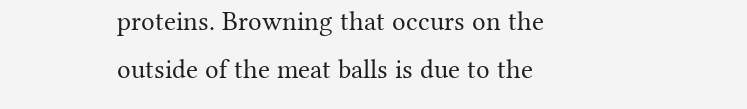proteins. Browning that occurs on the outside of the meat balls is due to the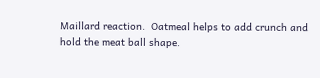Maillard reaction.  Oatmeal helps to add crunch and hold the meat ball shape.